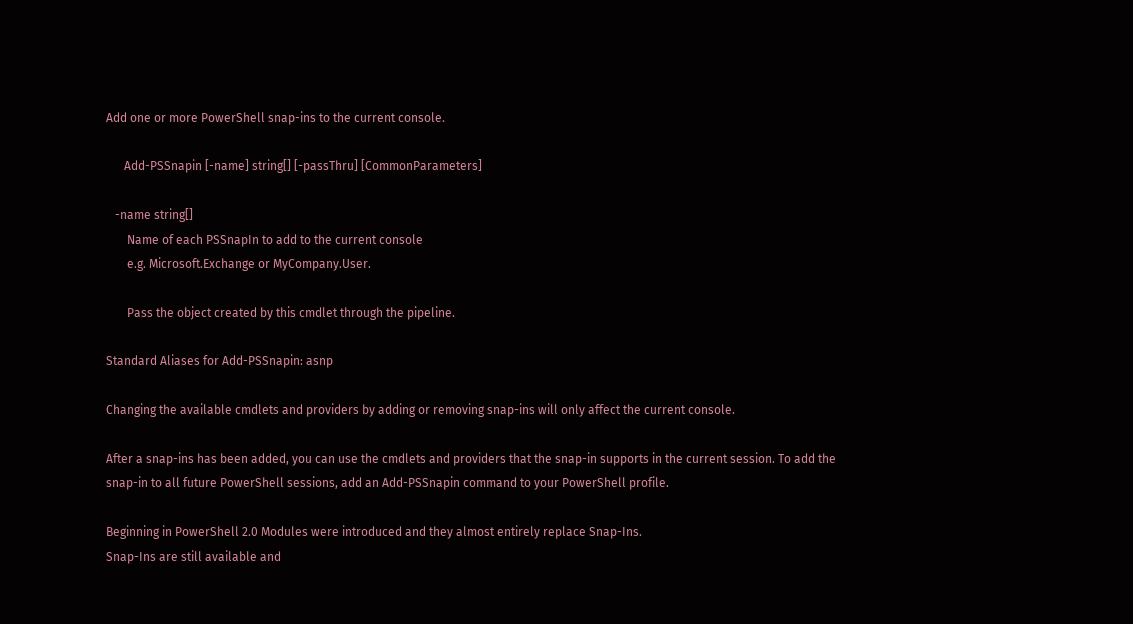Add one or more PowerShell snap-ins to the current console.

      Add-PSSnapin [-name] string[] [-passThru] [CommonParameters]

   -name string[]
       Name of each PSSnapIn to add to the current console
       e.g. Microsoft.Exchange or MyCompany.User.

       Pass the object created by this cmdlet through the pipeline.

Standard Aliases for Add-PSSnapin: asnp

Changing the available cmdlets and providers by adding or removing snap-ins will only affect the current console.

After a snap-ins has been added, you can use the cmdlets and providers that the snap-in supports in the current session. To add the snap-in to all future PowerShell sessions, add an Add-PSSnapin command to your PowerShell profile.

Beginning in PowerShell 2.0 Modules were introduced and they almost entirely replace Snap-Ins.
Snap-Ins are still available and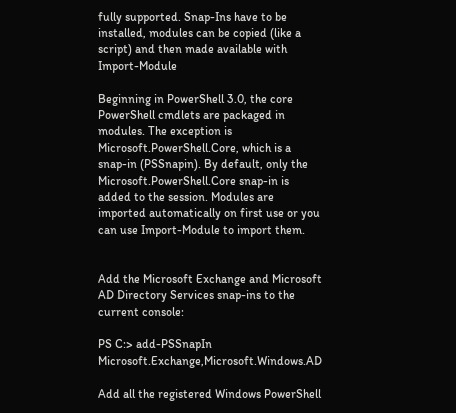fully supported. Snap-Ins have to be installed, modules can be copied (like a script) and then made available with Import-Module

Beginning in PowerShell 3.0, the core PowerShell cmdlets are packaged in modules. The exception is Microsoft.PowerShell.Core, which is a snap-in (PSSnapin). By default, only the Microsoft.PowerShell.Core snap-in is added to the session. Modules are imported automatically on first use or you can use Import-Module to import them.


Add the Microsoft Exchange and Microsoft AD Directory Services snap-ins to the current console:

PS C:> add-PSSnapIn Microsoft.Exchange,Microsoft.Windows.AD

Add all the registered Windows PowerShell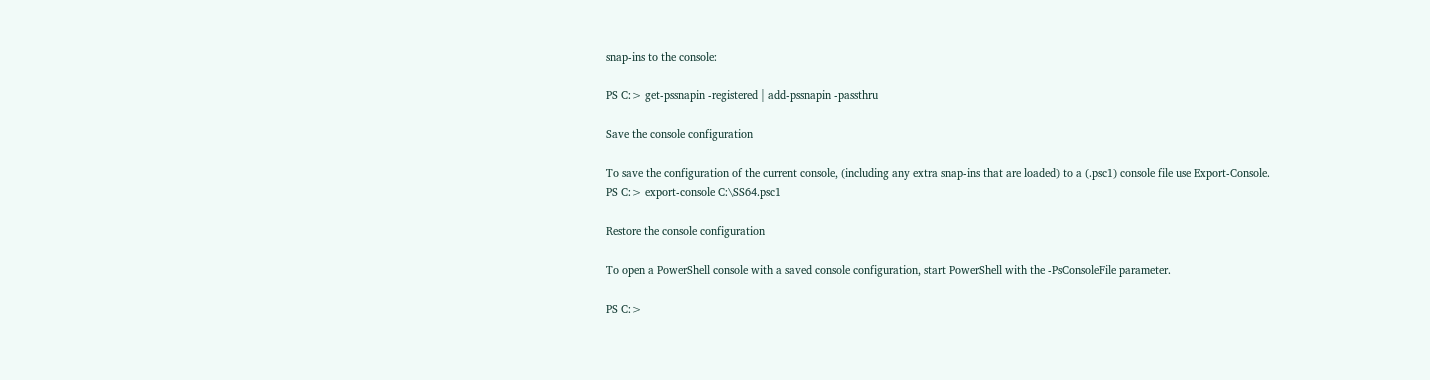snap-ins to the console:

PS C:> get-pssnapin -registered | add-pssnapin -passthru

Save the console configuration

To save the configuration of the current console, (including any extra snap-ins that are loaded) to a (.psc1) console file use Export-Console.
PS C:> export-console C:\SS64.psc1

Restore the console configuration

To open a PowerShell console with a saved console configuration, start PowerShell with the -PsConsoleFile parameter.

PS C:>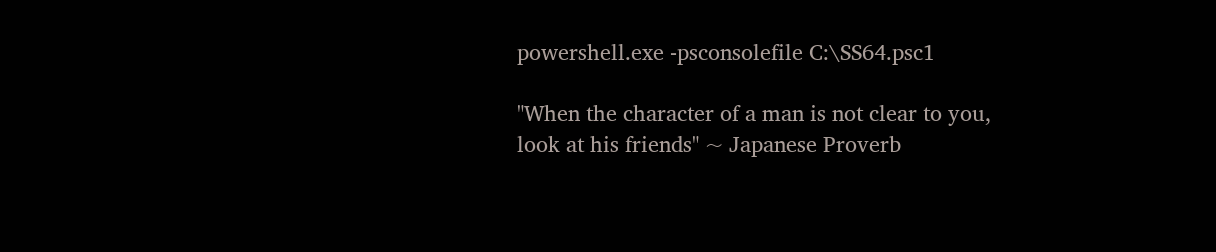powershell.exe -psconsolefile C:\SS64.psc1

"When the character of a man is not clear to you, look at his friends" ~ Japanese Proverb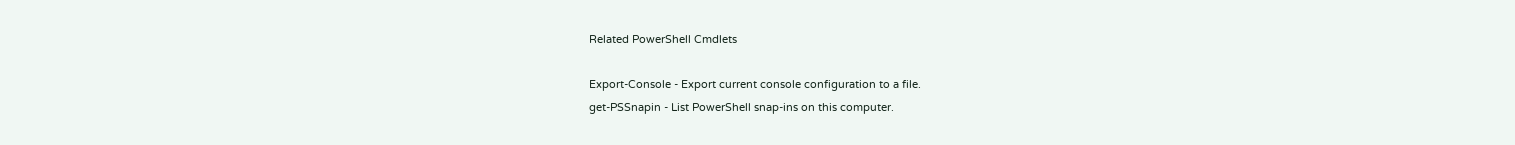Related PowerShell Cmdlets

Export-Console - Export current console configuration to a file.
get-PSSnapin - List PowerShell snap-ins on this computer.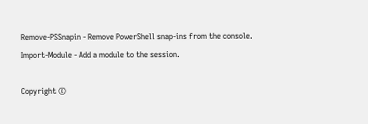Remove-PSSnapin - Remove PowerShell snap-ins from the console.
Import-Module - Add a module to the session.

Copyright ©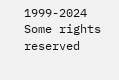1999-2024
Some rights reserved